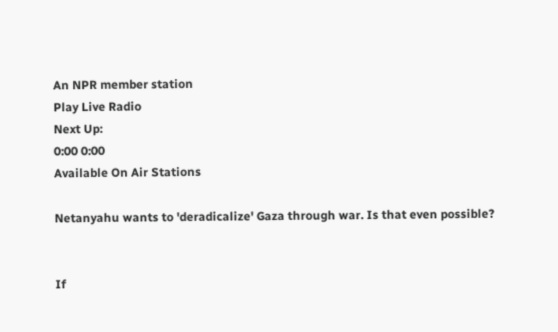An NPR member station
Play Live Radio
Next Up:
0:00 0:00
Available On Air Stations

Netanyahu wants to 'deradicalize' Gaza through war. Is that even possible?


If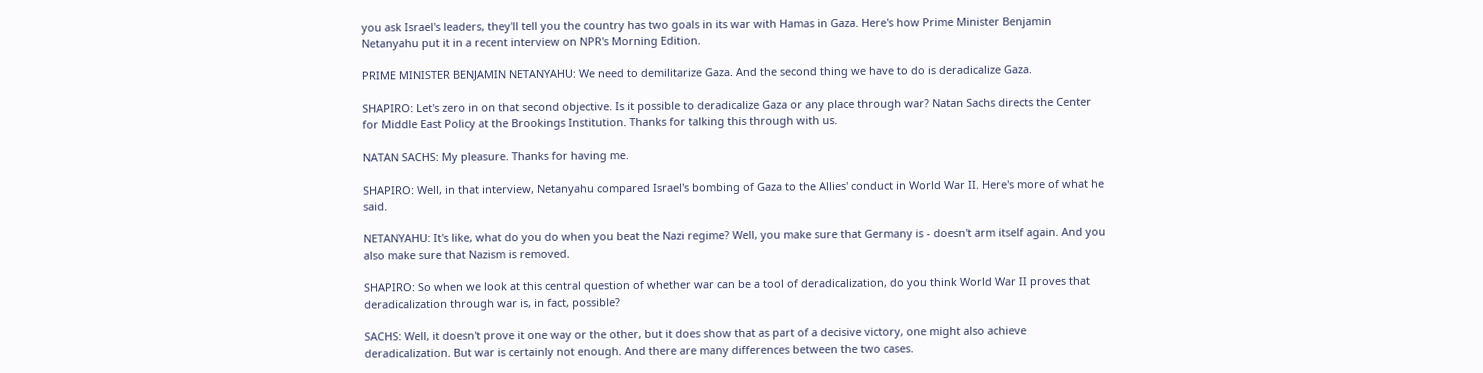you ask Israel's leaders, they'll tell you the country has two goals in its war with Hamas in Gaza. Here's how Prime Minister Benjamin Netanyahu put it in a recent interview on NPR's Morning Edition.

PRIME MINISTER BENJAMIN NETANYAHU: We need to demilitarize Gaza. And the second thing we have to do is deradicalize Gaza.

SHAPIRO: Let's zero in on that second objective. Is it possible to deradicalize Gaza or any place through war? Natan Sachs directs the Center for Middle East Policy at the Brookings Institution. Thanks for talking this through with us.

NATAN SACHS: My pleasure. Thanks for having me.

SHAPIRO: Well, in that interview, Netanyahu compared Israel's bombing of Gaza to the Allies' conduct in World War II. Here's more of what he said.

NETANYAHU: It's like, what do you do when you beat the Nazi regime? Well, you make sure that Germany is - doesn't arm itself again. And you also make sure that Nazism is removed.

SHAPIRO: So when we look at this central question of whether war can be a tool of deradicalization, do you think World War II proves that deradicalization through war is, in fact, possible?

SACHS: Well, it doesn't prove it one way or the other, but it does show that as part of a decisive victory, one might also achieve deradicalization. But war is certainly not enough. And there are many differences between the two cases.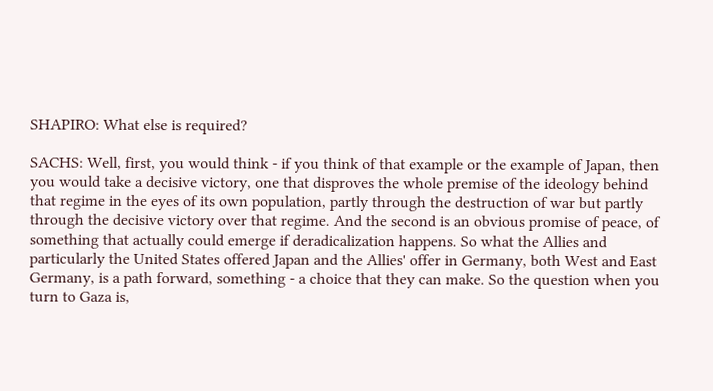SHAPIRO: What else is required?

SACHS: Well, first, you would think - if you think of that example or the example of Japan, then you would take a decisive victory, one that disproves the whole premise of the ideology behind that regime in the eyes of its own population, partly through the destruction of war but partly through the decisive victory over that regime. And the second is an obvious promise of peace, of something that actually could emerge if deradicalization happens. So what the Allies and particularly the United States offered Japan and the Allies' offer in Germany, both West and East Germany, is a path forward, something - a choice that they can make. So the question when you turn to Gaza is,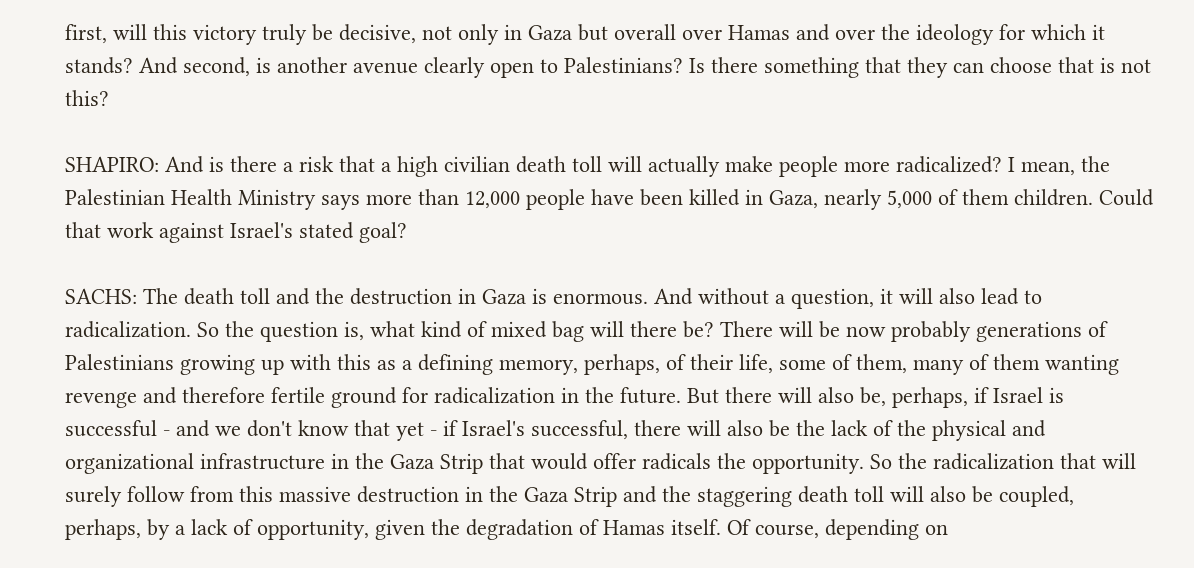first, will this victory truly be decisive, not only in Gaza but overall over Hamas and over the ideology for which it stands? And second, is another avenue clearly open to Palestinians? Is there something that they can choose that is not this?

SHAPIRO: And is there a risk that a high civilian death toll will actually make people more radicalized? I mean, the Palestinian Health Ministry says more than 12,000 people have been killed in Gaza, nearly 5,000 of them children. Could that work against Israel's stated goal?

SACHS: The death toll and the destruction in Gaza is enormous. And without a question, it will also lead to radicalization. So the question is, what kind of mixed bag will there be? There will be now probably generations of Palestinians growing up with this as a defining memory, perhaps, of their life, some of them, many of them wanting revenge and therefore fertile ground for radicalization in the future. But there will also be, perhaps, if Israel is successful - and we don't know that yet - if Israel's successful, there will also be the lack of the physical and organizational infrastructure in the Gaza Strip that would offer radicals the opportunity. So the radicalization that will surely follow from this massive destruction in the Gaza Strip and the staggering death toll will also be coupled, perhaps, by a lack of opportunity, given the degradation of Hamas itself. Of course, depending on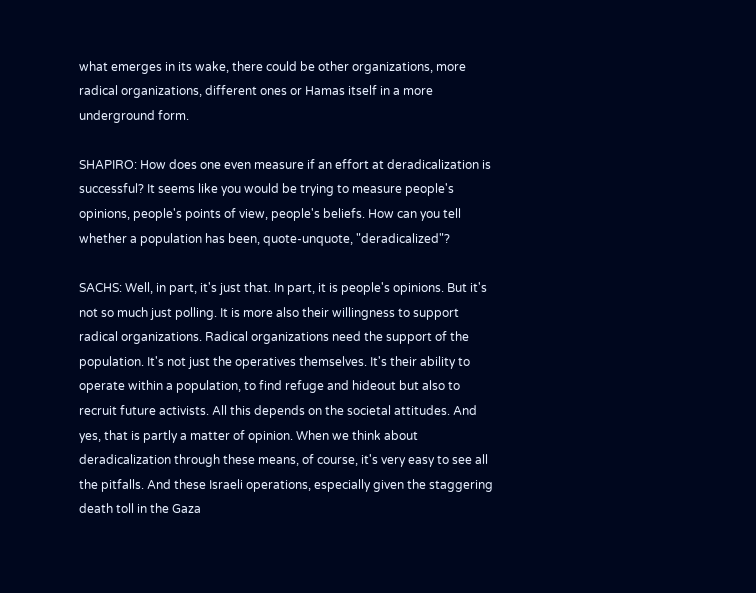what emerges in its wake, there could be other organizations, more radical organizations, different ones or Hamas itself in a more underground form.

SHAPIRO: How does one even measure if an effort at deradicalization is successful? It seems like you would be trying to measure people's opinions, people's points of view, people's beliefs. How can you tell whether a population has been, quote-unquote, "deradicalized"?

SACHS: Well, in part, it's just that. In part, it is people's opinions. But it's not so much just polling. It is more also their willingness to support radical organizations. Radical organizations need the support of the population. It's not just the operatives themselves. It's their ability to operate within a population, to find refuge and hideout but also to recruit future activists. All this depends on the societal attitudes. And yes, that is partly a matter of opinion. When we think about deradicalization through these means, of course, it's very easy to see all the pitfalls. And these Israeli operations, especially given the staggering death toll in the Gaza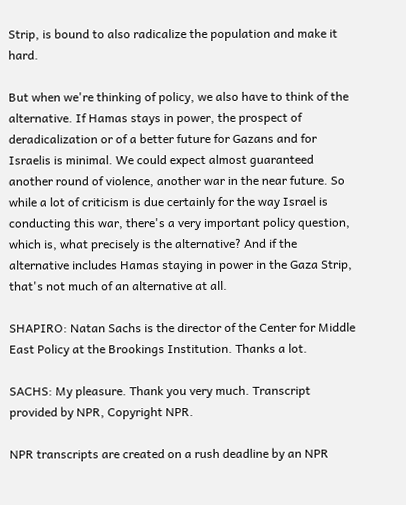Strip, is bound to also radicalize the population and make it hard.

But when we're thinking of policy, we also have to think of the alternative. If Hamas stays in power, the prospect of deradicalization or of a better future for Gazans and for Israelis is minimal. We could expect almost guaranteed another round of violence, another war in the near future. So while a lot of criticism is due certainly for the way Israel is conducting this war, there's a very important policy question, which is, what precisely is the alternative? And if the alternative includes Hamas staying in power in the Gaza Strip, that's not much of an alternative at all.

SHAPIRO: Natan Sachs is the director of the Center for Middle East Policy at the Brookings Institution. Thanks a lot.

SACHS: My pleasure. Thank you very much. Transcript provided by NPR, Copyright NPR.

NPR transcripts are created on a rush deadline by an NPR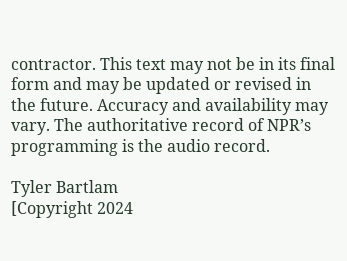contractor. This text may not be in its final form and may be updated or revised in the future. Accuracy and availability may vary. The authoritative record of NPR’s programming is the audio record.

Tyler Bartlam
[Copyright 2024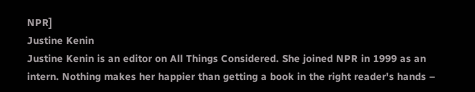NPR]
Justine Kenin
Justine Kenin is an editor on All Things Considered. She joined NPR in 1999 as an intern. Nothing makes her happier than getting a book in the right reader's hands –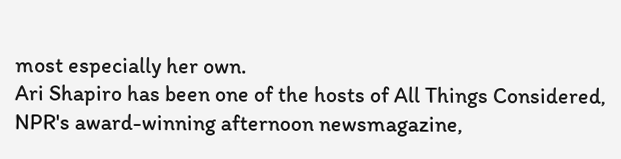most especially her own.
Ari Shapiro has been one of the hosts of All Things Considered, NPR's award-winning afternoon newsmagazine,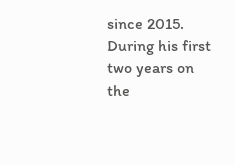since 2015. During his first two years on the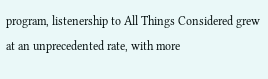program, listenership to All Things Considered grew at an unprecedented rate, with more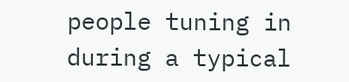people tuning in during a typical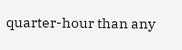quarter-hour than any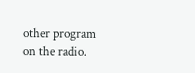other program on the radio.